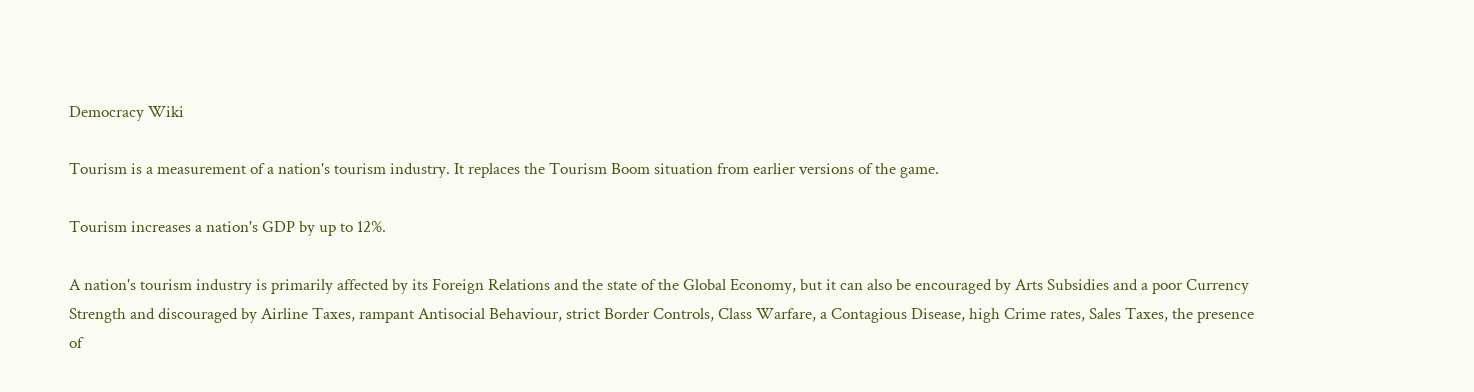Democracy Wiki

Tourism is a measurement of a nation's tourism industry. It replaces the Tourism Boom situation from earlier versions of the game.

Tourism increases a nation's GDP by up to 12%.

A nation's tourism industry is primarily affected by its Foreign Relations and the state of the Global Economy, but it can also be encouraged by Arts Subsidies and a poor Currency Strength and discouraged by Airline Taxes, rampant Antisocial Behaviour, strict Border Controls, Class Warfare, a Contagious Disease, high Crime rates, Sales Taxes, the presence of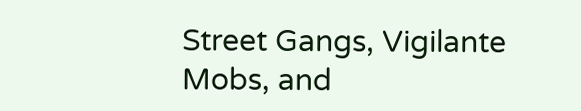Street Gangs, Vigilante Mobs, and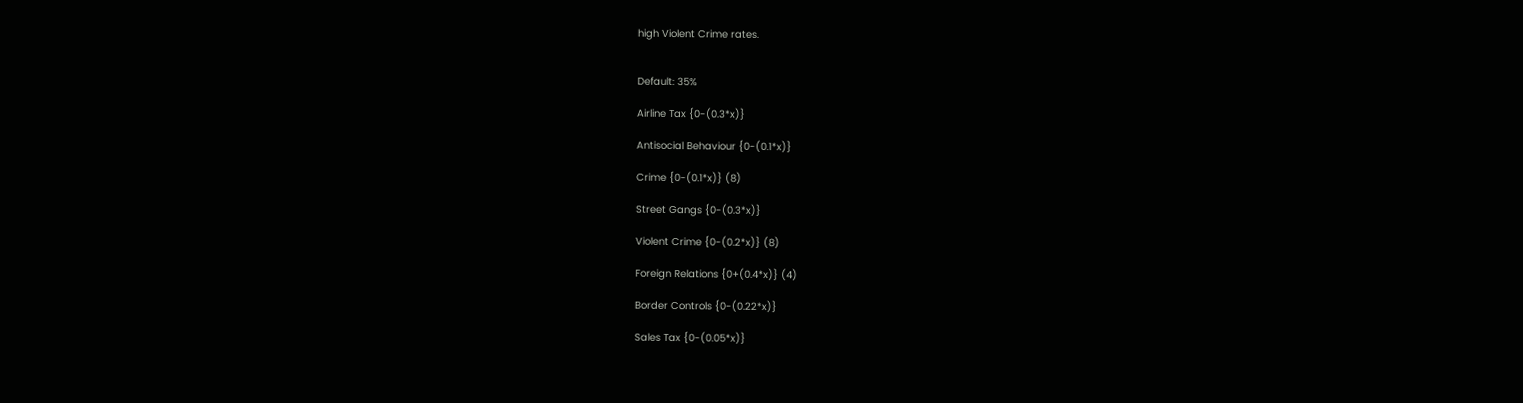high Violent Crime rates.


Default: 35%

Airline Tax {0-(0.3*x)}

Antisocial Behaviour {0-(0.1*x)}

Crime {0-(0.1*x)} (8)

Street Gangs {0-(0.3*x)}

Violent Crime {0-(0.2*x)} (8)

Foreign Relations {0+(0.4*x)} (4)

Border Controls {0-(0.22*x)}

Sales Tax {0-(0.05*x)}